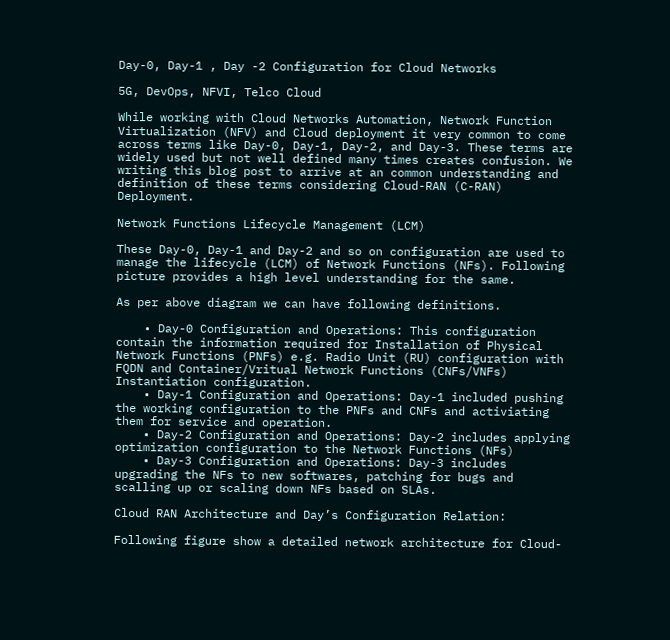Day-0, Day-1 , Day -2 Configuration for Cloud Networks

5G, DevOps, NFVI, Telco Cloud

While working with Cloud Networks Automation, Network Function Virtualization (NFV) and Cloud deployment it very common to come across terms like Day-0, Day-1, Day-2, and Day-3. These terms are widely used but not well defined many times creates confusion. We writing this blog post to arrive at an common understanding and definition of these terms considering Cloud-RAN (C-RAN) Deployment.

Network Functions Lifecycle Management (LCM)

These Day-0, Day-1 and Day-2 and so on configuration are used to manage the lifecycle (LCM) of Network Functions (NFs). Following picture provides a high level understanding for the same.

As per above diagram we can have following definitions.

    • Day-0 Configuration and Operations: This configuration contain the information required for Installation of Physical Network Functions (PNFs) e.g. Radio Unit (RU) configuration with FQDN and Container/Vritual Network Functions (CNFs/VNFs) Instantiation configuration.
    • Day-1 Configuration and Operations: Day-1 included pushing the working configuration to the PNFs and CNFs and activiating them for service and operation.
    • Day-2 Configuration and Operations: Day-2 includes applying optimization configuration to the Network Functions (NFs)
    • Day-3 Configuration and Operations: Day-3 includes upgrading the NFs to new softwares, patching for bugs and scalling up or scaling down NFs based on SLAs.

Cloud RAN Architecture and Day’s Configuration Relation:

Following figure show a detailed network architecture for Cloud-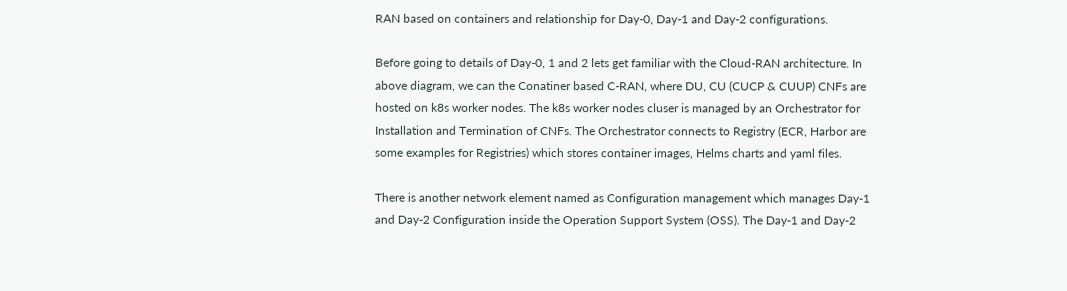RAN based on containers and relationship for Day-0, Day-1 and Day-2 configurations.

Before going to details of Day-0, 1 and 2 lets get familiar with the Cloud-RAN architecture. In above diagram, we can the Conatiner based C-RAN, where DU, CU (CUCP & CUUP) CNFs are hosted on k8s worker nodes. The k8s worker nodes cluser is managed by an Orchestrator for Installation and Termination of CNFs. The Orchestrator connects to Registry (ECR, Harbor are some examples for Registries) which stores container images, Helms charts and yaml files.

There is another network element named as Configuration management which manages Day-1 and Day-2 Configuration inside the Operation Support System (OSS). The Day-1 and Day-2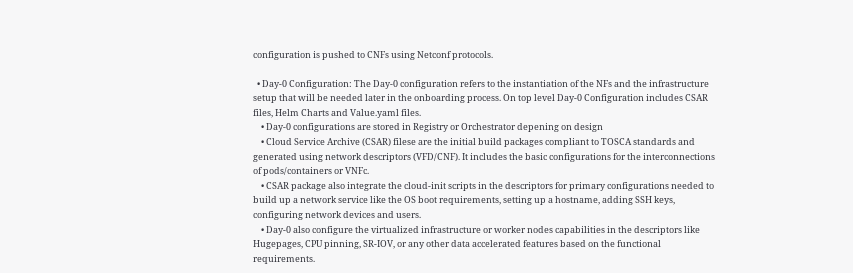configuration is pushed to CNFs using Netconf protocols.

  • Day-0 Configuration: The Day-0 configuration refers to the instantiation of the NFs and the infrastructure setup that will be needed later in the onboarding process. On top level Day-0 Configuration includes CSAR files, Helm Charts and Value.yaml files.
    • Day-0 configurations are stored in Registry or Orchestrator depening on design
    • Cloud Service Archive (CSAR) filese are the initial build packages compliant to TOSCA standards and generated using network descriptors (VFD/CNF). It includes the basic configurations for the interconnections of pods/containers or VNFc.
    • CSAR package also integrate the cloud-init scripts in the descriptors for primary configurations needed to build up a network service like the OS boot requirements, setting up a hostname, adding SSH keys, configuring network devices and users.
    • Day-0 also configure the virtualized infrastructure or worker nodes capabilities in the descriptors like Hugepages, CPU pinning, SR-IOV, or any other data accelerated features based on the functional requirements.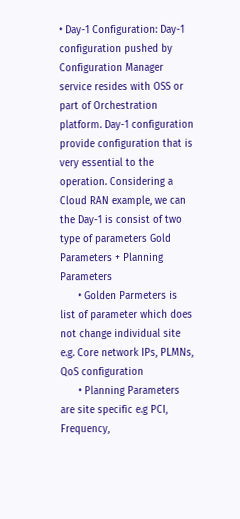• Day-1 Configuration: Day-1 configuration pushed by Configuration Manager service resides with OSS or part of Orchestration platform. Day-1 configuration provide configuration that is very essential to the operation. Considering a Cloud RAN example, we can the Day-1 is consist of two type of parameters Gold Parameters + Planning Parameters
      • Golden Parmeters is list of parameter which does not change individual site e.g. Core network IPs, PLMNs, QoS configuration
      • Planning Parameters are site specific e.g PCI, Frequency,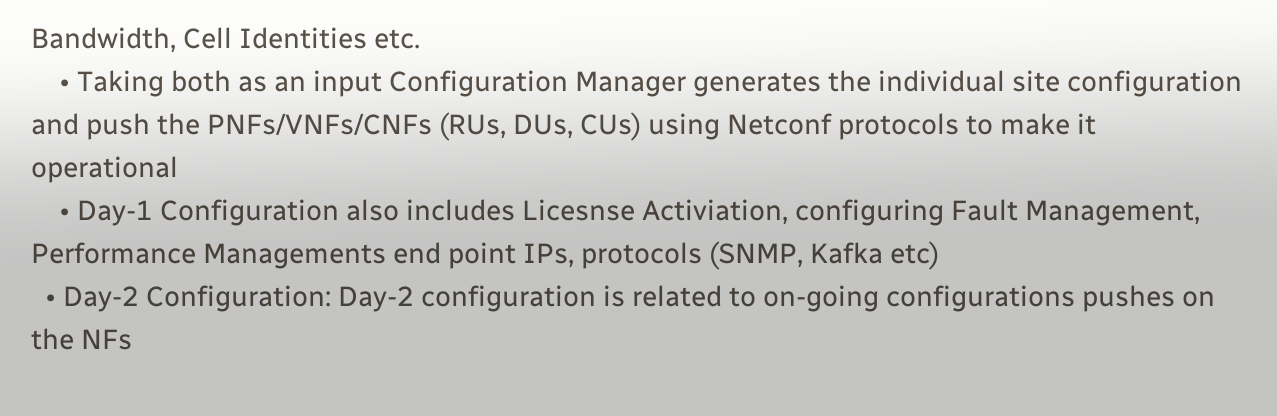Bandwidth, Cell Identities etc.
    • Taking both as an input Configuration Manager generates the individual site configuration and push the PNFs/VNFs/CNFs (RUs, DUs, CUs) using Netconf protocols to make it operational
    • Day-1 Configuration also includes Licesnse Activiation, configuring Fault Management, Performance Managements end point IPs, protocols (SNMP, Kafka etc)
  • Day-2 Configuration: Day-2 configuration is related to on-going configurations pushes on the NFs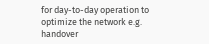for day-to-day operation to optimize the network e.g. handover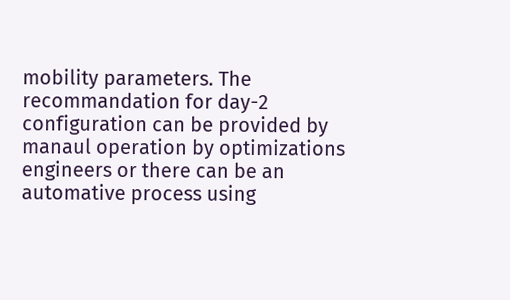mobility parameters. The recommandation for day-2 configuration can be provided by manaul operation by optimizations engineers or there can be an automative process using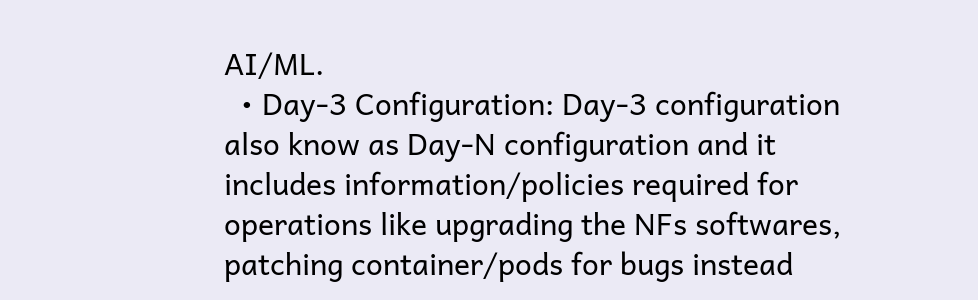AI/ML.
  • Day-3 Configuration: Day-3 configuration also know as Day-N configuration and it includes information/policies required for operations like upgrading the NFs softwares, patching container/pods for bugs instead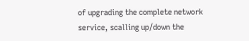of upgrading the complete network service, scalling up/down the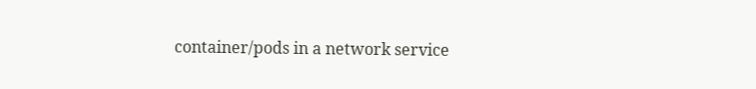container/pods in a network service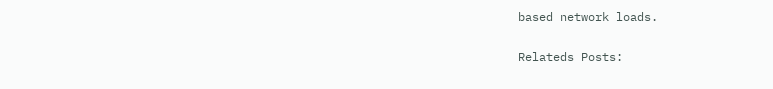based network loads.

Relateds Posts: